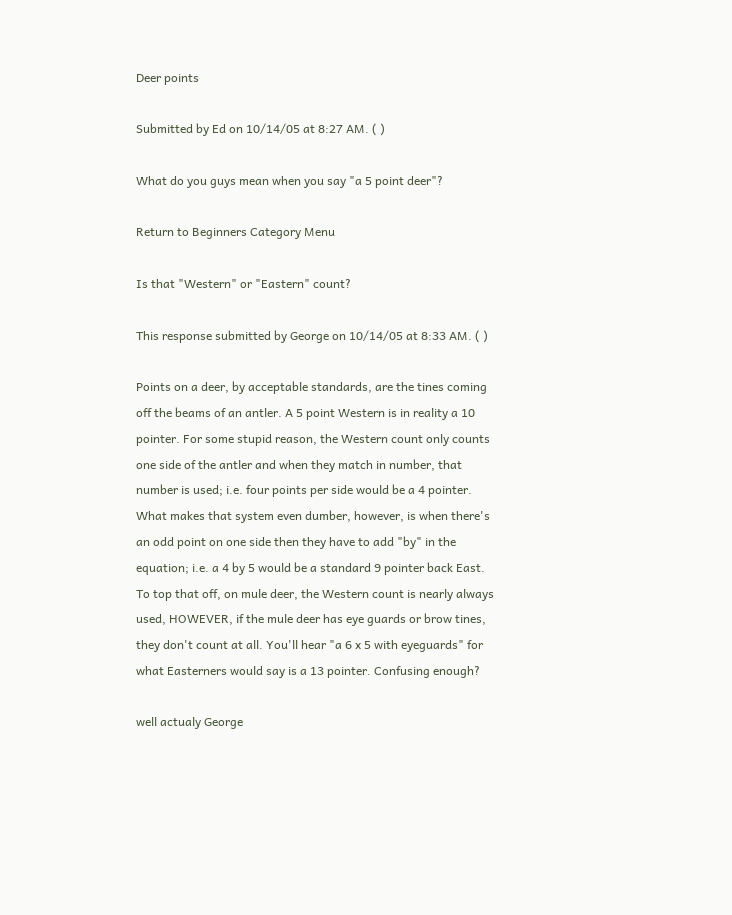Deer points

Submitted by Ed on 10/14/05 at 8:27 AM. ( )

What do you guys mean when you say "a 5 point deer"?

Return to Beginners Category Menu

Is that "Western" or "Eastern" count?

This response submitted by George on 10/14/05 at 8:33 AM. ( )

Points on a deer, by acceptable standards, are the tines coming off the beams of an antler. A 5 point Western is in reality a 10 pointer. For some stupid reason, the Western count only counts one side of the antler and when they match in number, that number is used; i.e. four points per side would be a 4 pointer. What makes that system even dumber, however, is when there's an odd point on one side then they have to add "by" in the equation; i.e. a 4 by 5 would be a standard 9 pointer back East. To top that off, on mule deer, the Western count is nearly always used, HOWEVER, if the mule deer has eye guards or brow tines, they don't count at all. You'll hear "a 6 x 5 with eyeguards" for what Easterners would say is a 13 pointer. Confusing enough?

well actualy George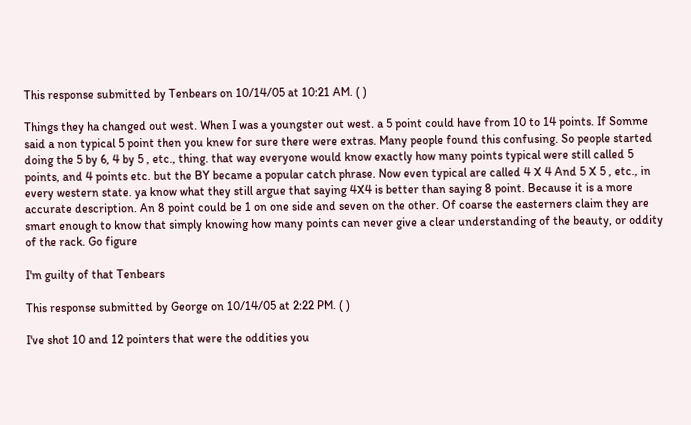This response submitted by Tenbears on 10/14/05 at 10:21 AM. ( )

Things they ha changed out west. When I was a youngster out west. a 5 point could have from 10 to 14 points. If Somme said a non typical 5 point then you knew for sure there were extras. Many people found this confusing. So people started doing the 5 by 6, 4 by 5 , etc., thing. that way everyone would know exactly how many points typical were still called 5 points, and 4 points etc. but the BY became a popular catch phrase. Now even typical are called 4 X 4 And 5 X 5 , etc., in every western state. ya know what they still argue that saying 4X4 is better than saying 8 point. Because it is a more accurate description. An 8 point could be 1 on one side and seven on the other. Of coarse the easterners claim they are smart enough to know that simply knowing how many points can never give a clear understanding of the beauty, or oddity of the rack. Go figure

I'm guilty of that Tenbears

This response submitted by George on 10/14/05 at 2:22 PM. ( )

I've shot 10 and 12 pointers that were the oddities you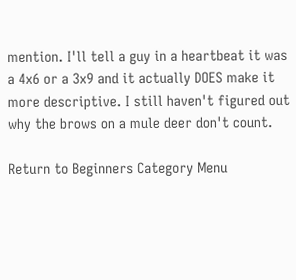mention. I'll tell a guy in a heartbeat it was a 4x6 or a 3x9 and it actually DOES make it more descriptive. I still haven't figured out why the brows on a mule deer don't count.

Return to Beginners Category Menu